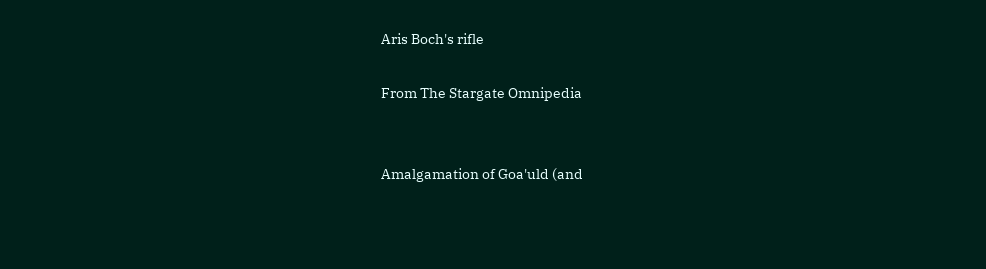Aris Boch's rifle

From The Stargate Omnipedia


Amalgamation of Goa'uld (and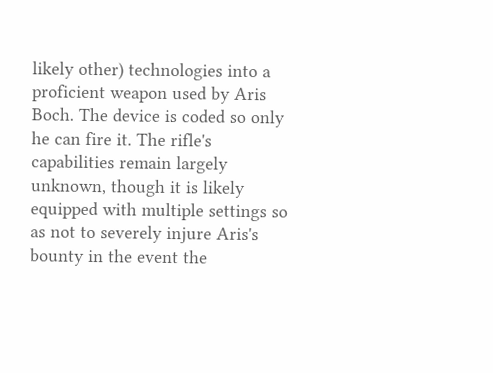likely other) technologies into a proficient weapon used by Aris Boch. The device is coded so only he can fire it. The rifle's capabilities remain largely unknown, though it is likely equipped with multiple settings so as not to severely injure Aris's bounty in the event the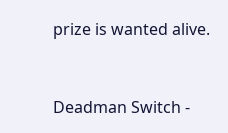prize is wanted alive.


Deadman Switch -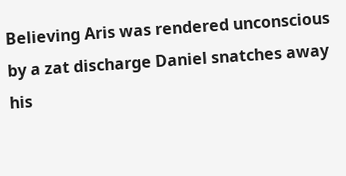Believing Aris was rendered unconscious by a zat discharge Daniel snatches away his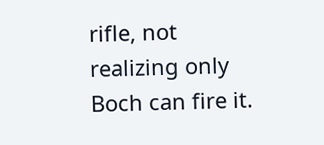rifle, not realizing only Boch can fire it.